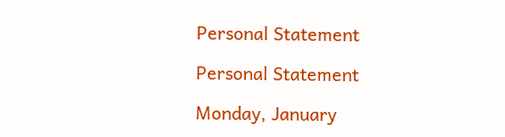Personal Statement

Personal Statement

Monday, January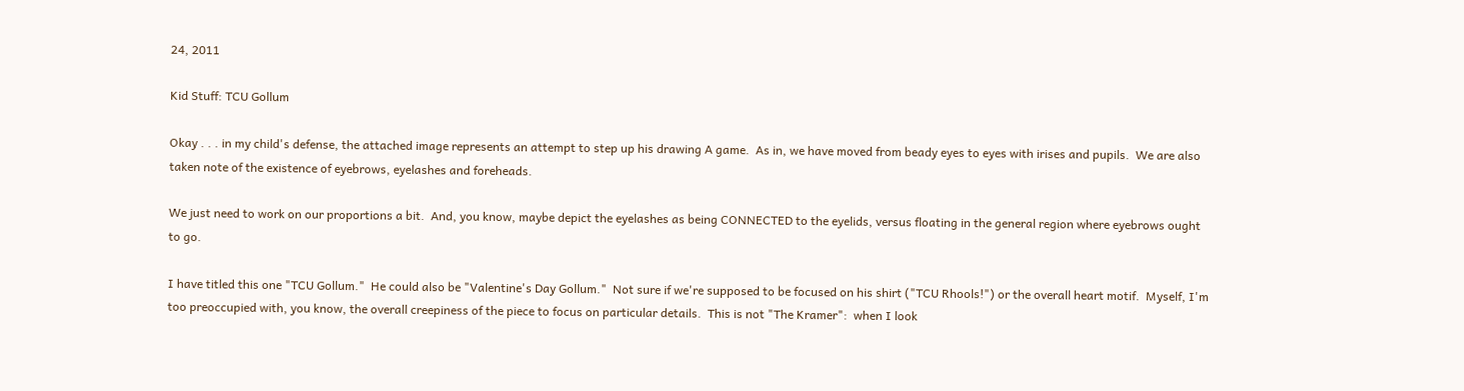24, 2011

Kid Stuff: TCU Gollum

Okay . . . in my child's defense, the attached image represents an attempt to step up his drawing A game.  As in, we have moved from beady eyes to eyes with irises and pupils.  We are also taken note of the existence of eyebrows, eyelashes and foreheads.

We just need to work on our proportions a bit.  And, you know, maybe depict the eyelashes as being CONNECTED to the eyelids, versus floating in the general region where eyebrows ought to go.

I have titled this one "TCU Gollum."  He could also be "Valentine's Day Gollum."  Not sure if we're supposed to be focused on his shirt ("TCU Rhools!") or the overall heart motif.  Myself, I'm too preoccupied with, you know, the overall creepiness of the piece to focus on particular details.  This is not "The Kramer":  when I look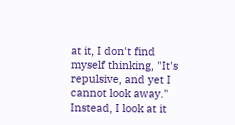at it, I don't find myself thinking, "It's repulsive, and yet I cannot look away."    Instead, I look at it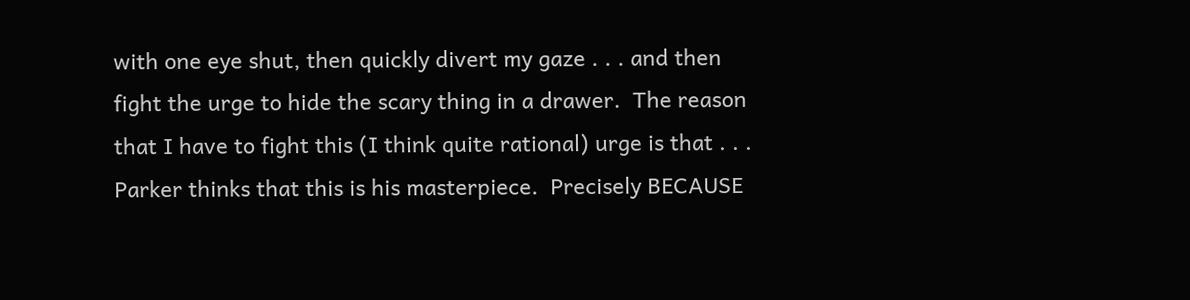with one eye shut, then quickly divert my gaze . . . and then fight the urge to hide the scary thing in a drawer.  The reason that I have to fight this (I think quite rational) urge is that . . . Parker thinks that this is his masterpiece.  Precisely BECAUSE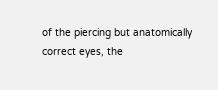of the piercing but anatomically correct eyes, the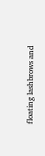floating lashbrows and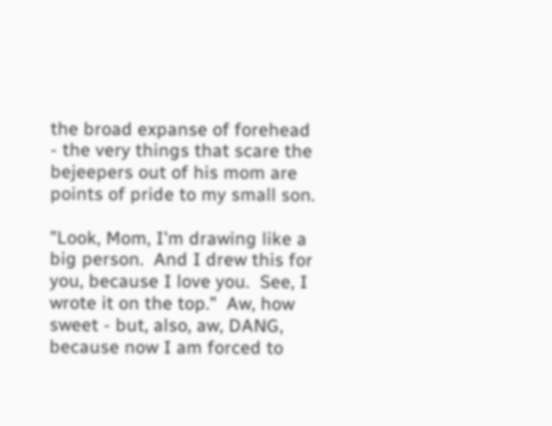the broad expanse of forehead - the very things that scare the bejeepers out of his mom are points of pride to my small son.

"Look, Mom, I'm drawing like a big person.  And I drew this for you, because I love you.  See, I wrote it on the top."  Aw, how sweet - but, also, aw, DANG, because now I am forced to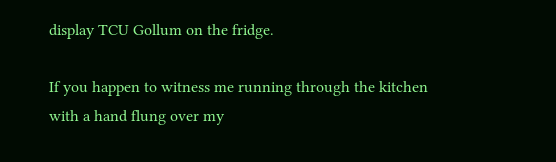display TCU Gollum on the fridge.

If you happen to witness me running through the kitchen with a hand flung over my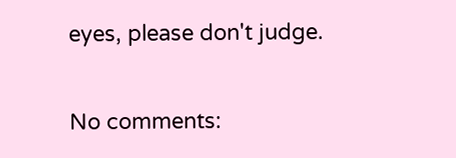eyes, please don't judge.

No comments: